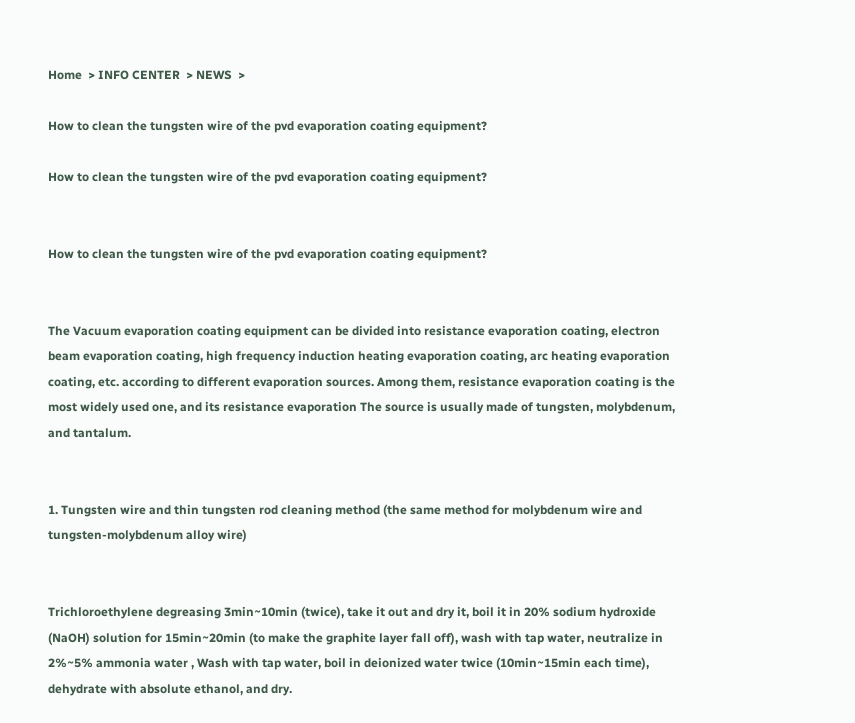Home  > INFO CENTER  > NEWS  >

How to clean the tungsten wire of the pvd evaporation coating equipment?

How to clean the tungsten wire of the pvd evaporation coating equipment?


How to clean the tungsten wire of the pvd evaporation coating equipment?


The Vacuum evaporation coating equipment can be divided into resistance evaporation coating, electron beam evaporation coating, high frequency induction heating evaporation coating, arc heating evaporation coating, etc. according to different evaporation sources. Among them, resistance evaporation coating is the most widely used one, and its resistance evaporation The source is usually made of tungsten, molybdenum, and tantalum.


1. Tungsten wire and thin tungsten rod cleaning method (the same method for molybdenum wire and tungsten-molybdenum alloy wire)


Trichloroethylene degreasing 3min~10min (twice), take it out and dry it, boil it in 20% sodium hydroxide (NaOH) solution for 15min~20min (to make the graphite layer fall off), wash with tap water, neutralize in 2%~5% ammonia water , Wash with tap water, boil in deionized water twice (10min~15min each time), dehydrate with absolute ethanol, and dry.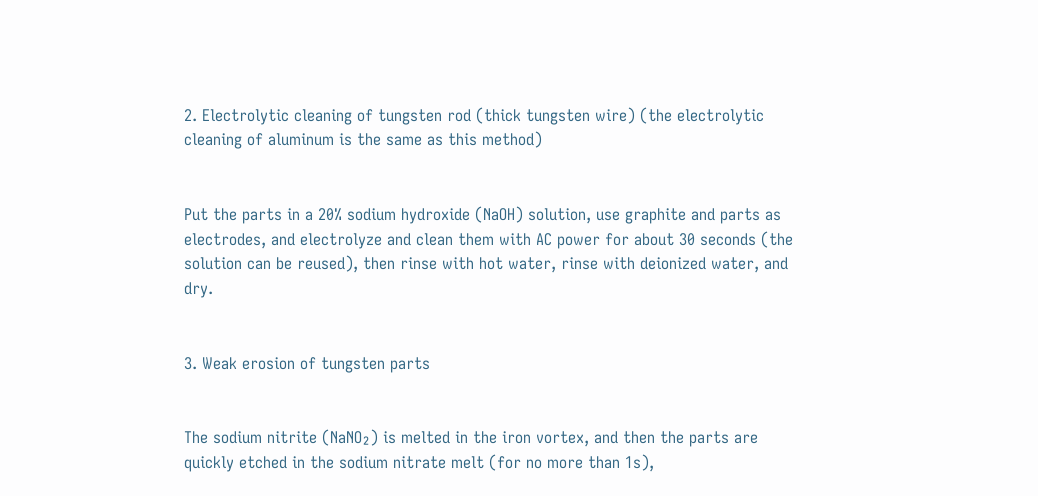2. Electrolytic cleaning of tungsten rod (thick tungsten wire) (the electrolytic cleaning of aluminum is the same as this method)


Put the parts in a 20% sodium hydroxide (NaOH) solution, use graphite and parts as electrodes, and electrolyze and clean them with AC power for about 30 seconds (the solution can be reused), then rinse with hot water, rinse with deionized water, and dry.


3. Weak erosion of tungsten parts


The sodium nitrite (NaNO₂) is melted in the iron vortex, and then the parts are quickly etched in the sodium nitrate melt (for no more than 1s),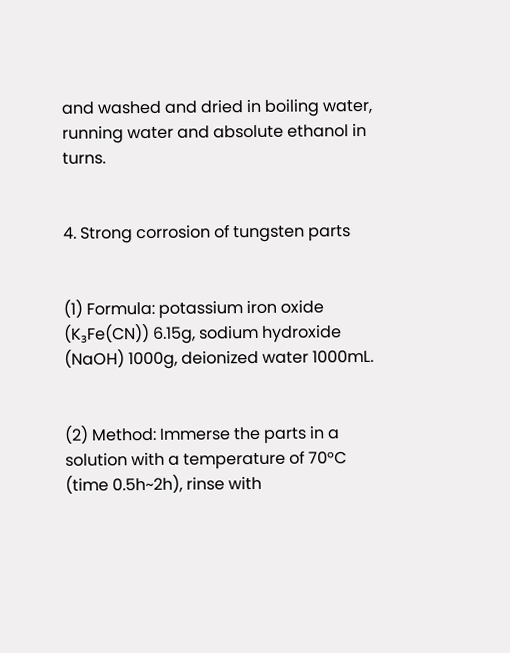and washed and dried in boiling water, running water and absolute ethanol in turns.


4. Strong corrosion of tungsten parts


(1) Formula: potassium iron oxide (K₃Fe(CN)) 6.15g, sodium hydroxide (NaOH) 1000g, deionized water 1000mL.


(2) Method: Immerse the parts in a solution with a temperature of 70°C (time 0.5h~2h), rinse with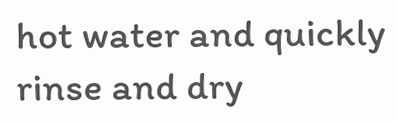hot water and quickly rinse and dry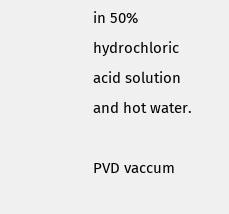in 50% hydrochloric acid solution and hot water.

PVD vaccum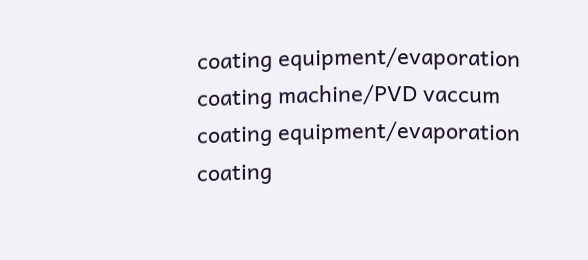coating equipment/evaporation coating machine/PVD vaccum coating equipment/evaporation coating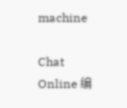machine

Chat Online 编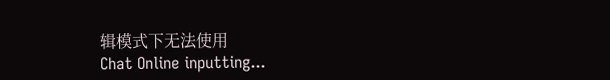辑模式下无法使用
Chat Online inputting...